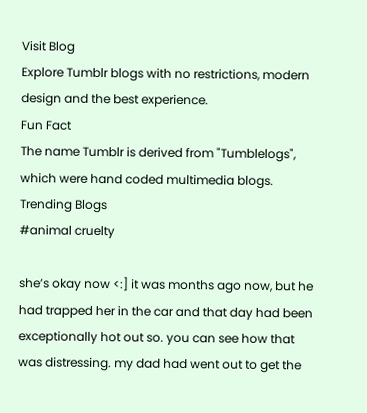Visit Blog
Explore Tumblr blogs with no restrictions, modern design and the best experience.
Fun Fact
The name Tumblr is derived from "Tumblelogs", which were hand coded multimedia blogs.
Trending Blogs
#animal cruelty

she’s okay now <:] it was months ago now, but he had trapped her in the car and that day had been exceptionally hot out so. you can see how that was distressing. my dad had went out to get the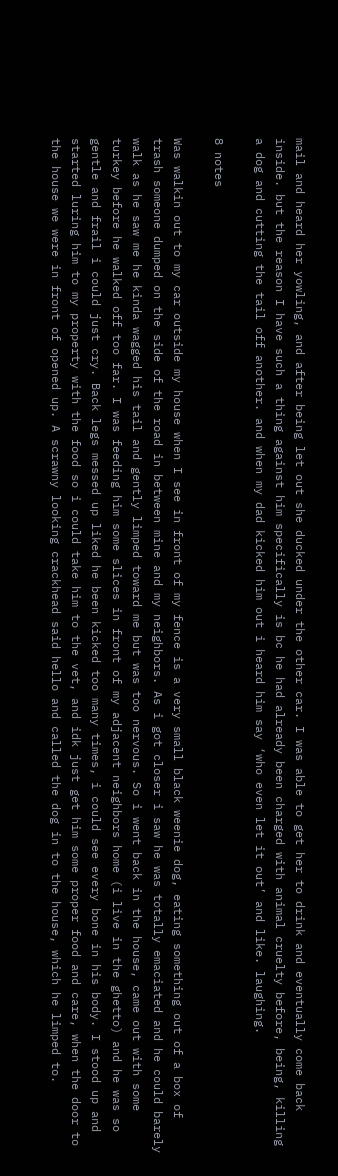mail and heard her yowling, and after being let out she ducked under the other car. I was able to get her to drink and eventually come back inside. but the reason I have such a thing against him specifically is bc he had already been charged with animal cruelty before, being, killing a dog and cutting the tail off another. and when my dad kicked him out i heard him say ‘who even let it out’ and like. laughing.

8 notes

Was walkin out to my car outside my house when I see in front of my fence is a very small black weenie dog, eating something out of a box of trash someone dumped on the side of the road in between mine and my neighbors. As i got closer i saw he was totally emaciated and he could barely walk as he saw me he kinda wagged his tail and gently limped toward me but was too nervous. So i went back in the house, came out with some turkey before he walked off too far. I was feeding him some slices in front of my adjacent neighbors home (i live in the ghetto) and he was so gentle and frail i could just cry. Back legs messed up liked he been kicked too many times, i could see every bone in his body. I stood up and started luring him to my property with the food so i could take him to the vet, and idk just get him some proper food and care, when the door to the house we were in front of opened up. A scrawny looking crackhead said hello and called the dog in to the house, which he limped to.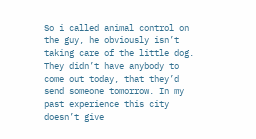So i called animal control on the guy, he obviously isn’t taking care of the little dog. They didn’t have anybody to come out today, that they’d send someone tomorrow. In my past experience this city doesn’t give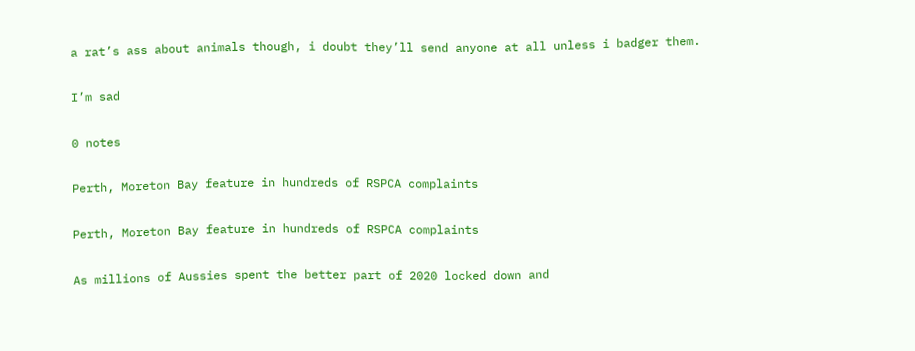a rat’s ass about animals though, i doubt they’ll send anyone at all unless i badger them.

I’m sad

0 notes

Perth, Moreton Bay feature in hundreds of RSPCA complaints

Perth, Moreton Bay feature in hundreds of RSPCA complaints

As millions of Aussies spent the better part of 2020 locked down and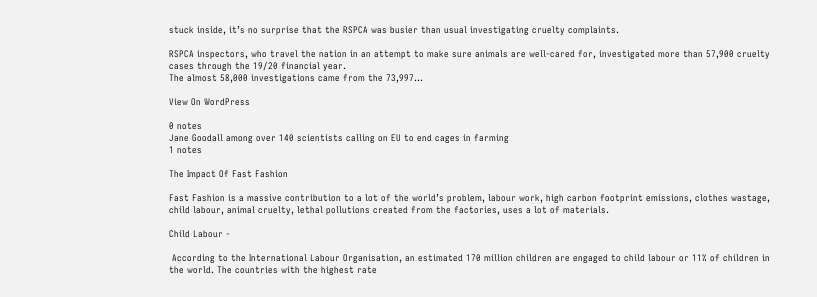stuck inside, it’s no surprise that the RSPCA was busier than usual investigating cruelty complaints.

RSPCA inspectors, who travel the nation in an attempt to make sure animals are well-cared for, investigated more than 57,900 cruelty cases through the 19/20 financial year.
The almost 58,000 investigations came from the 73,997…

View On WordPress

0 notes
Jane Goodall among over 140 scientists calling on EU to end cages in farming
1 notes

The Impact Of Fast Fashion

Fast Fashion is a massive contribution to a lot of the world’s problem, labour work, high carbon footprint emissions, clothes wastage, child labour, animal cruelty, lethal pollutions created from the factories, uses a lot of materials.

Child Labour -

 According to the International Labour Organisation, an estimated 170 million children are engaged to child labour or 11% of children in the world. The countries with the highest rate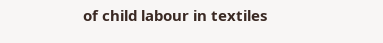of child labour in textiles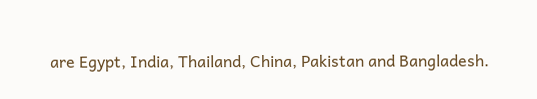are Egypt, India, Thailand, China, Pakistan and Bangladesh.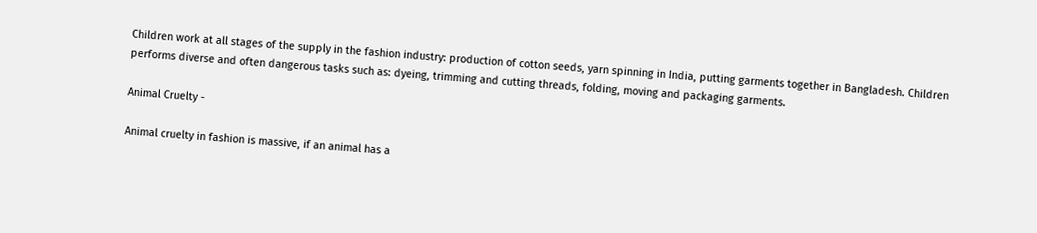Children work at all stages of the supply in the fashion industry: production of cotton seeds, yarn spinning in India, putting garments together in Bangladesh. Children performs diverse and often dangerous tasks such as: dyeing, trimming and cutting threads, folding, moving and packaging garments.

Animal Cruelty -

Animal cruelty in fashion is massive, if an animal has a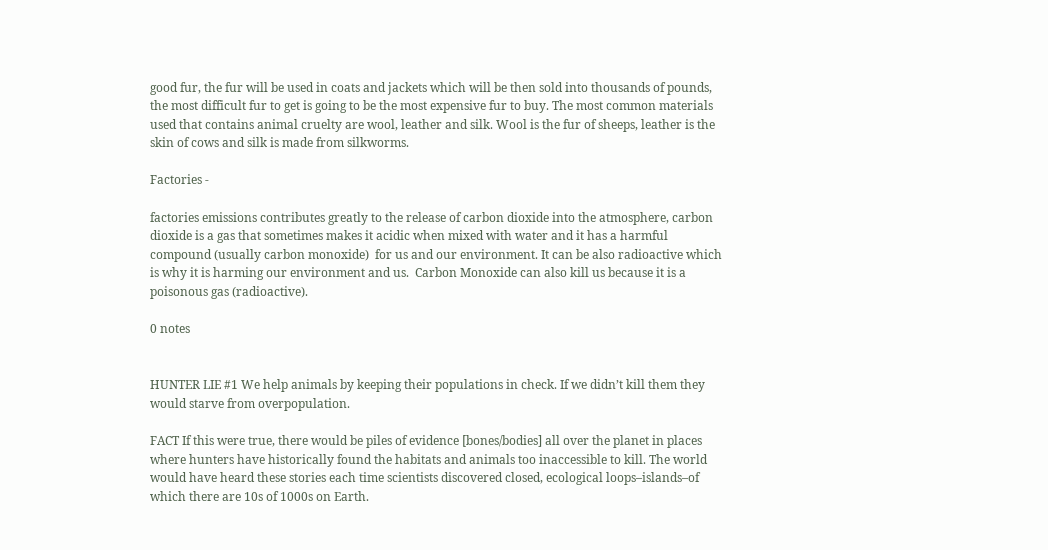good fur, the fur will be used in coats and jackets which will be then sold into thousands of pounds, the most difficult fur to get is going to be the most expensive fur to buy. The most common materials used that contains animal cruelty are wool, leather and silk. Wool is the fur of sheeps, leather is the skin of cows and silk is made from silkworms.

Factories -

factories emissions contributes greatly to the release of carbon dioxide into the atmosphere, carbon dioxide is a gas that sometimes makes it acidic when mixed with water and it has a harmful compound (usually carbon monoxide)  for us and our environment. It can be also radioactive which is why it is harming our environment and us.  Carbon Monoxide can also kill us because it is a poisonous gas (radioactive).

0 notes


HUNTER LIE #1 We help animals by keeping their populations in check. If we didn’t kill them they would starve from overpopulation.

FACT If this were true, there would be piles of evidence [bones/bodies] all over the planet in places where hunters have historically found the habitats and animals too inaccessible to kill. The world would have heard these stories each time scientists discovered closed, ecological loops–islands–of which there are 10s of 1000s on Earth.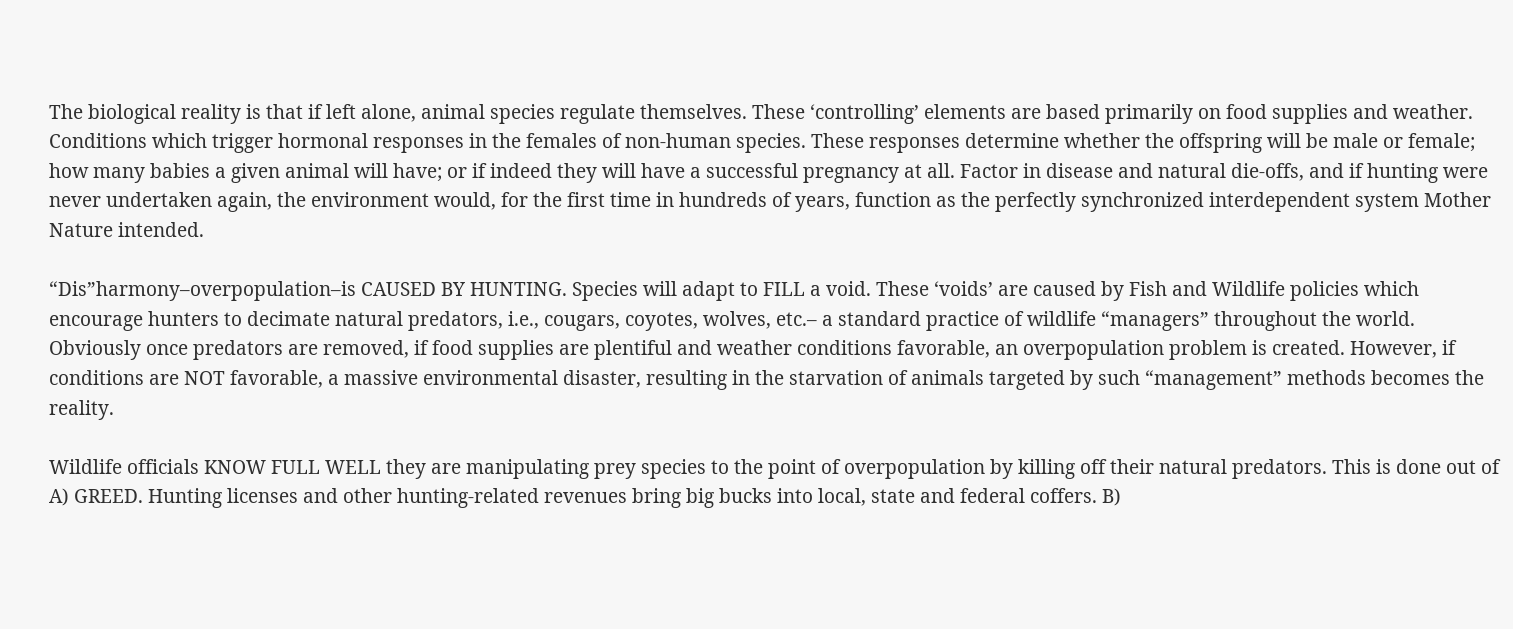The biological reality is that if left alone, animal species regulate themselves. These ‘controlling’ elements are based primarily on food supplies and weather. Conditions which trigger hormonal responses in the females of non-human species. These responses determine whether the offspring will be male or female; how many babies a given animal will have; or if indeed they will have a successful pregnancy at all. Factor in disease and natural die-offs, and if hunting were never undertaken again, the environment would, for the first time in hundreds of years, function as the perfectly synchronized interdependent system Mother Nature intended.

“Dis”harmony–overpopulation–is CAUSED BY HUNTING. Species will adapt to FILL a void. These ‘voids’ are caused by Fish and Wildlife policies which encourage hunters to decimate natural predators, i.e., cougars, coyotes, wolves, etc.– a standard practice of wildlife “managers” throughout the world. Obviously once predators are removed, if food supplies are plentiful and weather conditions favorable, an overpopulation problem is created. However, if conditions are NOT favorable, a massive environmental disaster, resulting in the starvation of animals targeted by such “management” methods becomes the reality.

Wildlife officials KNOW FULL WELL they are manipulating prey species to the point of overpopulation by killing off their natural predators. This is done out of A) GREED. Hunting licenses and other hunting-related revenues bring big bucks into local, state and federal coffers. B)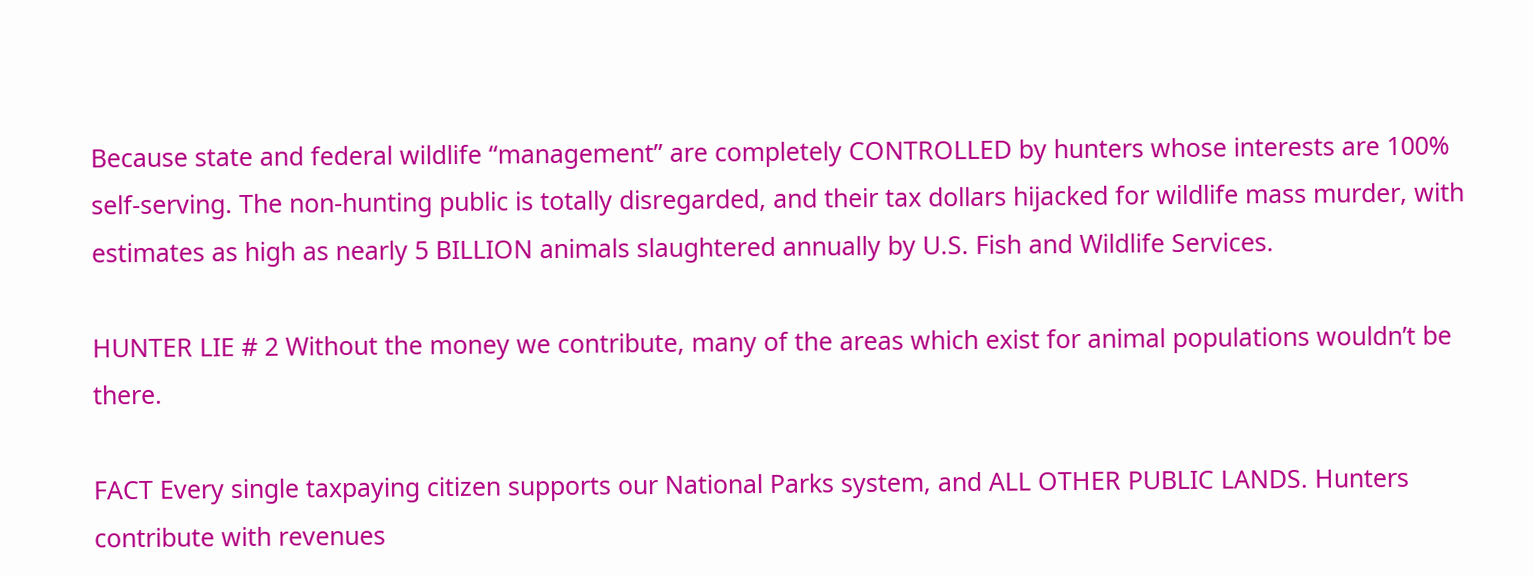Because state and federal wildlife “management” are completely CONTROLLED by hunters whose interests are 100% self-serving. The non-hunting public is totally disregarded, and their tax dollars hijacked for wildlife mass murder, with estimates as high as nearly 5 BILLION animals slaughtered annually by U.S. Fish and Wildlife Services.

HUNTER LIE # 2 Without the money we contribute, many of the areas which exist for animal populations wouldn’t be there.

FACT Every single taxpaying citizen supports our National Parks system, and ALL OTHER PUBLIC LANDS. Hunters contribute with revenues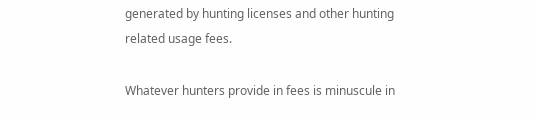generated by hunting licenses and other hunting related usage fees.

Whatever hunters provide in fees is minuscule in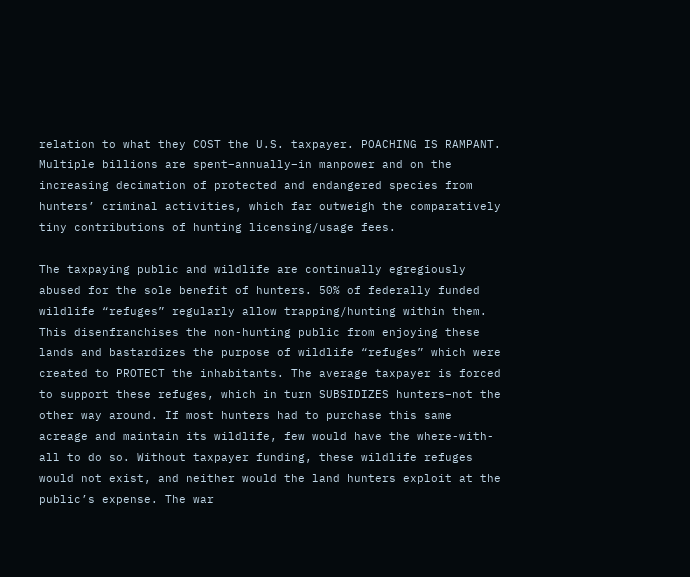relation to what they COST the U.S. taxpayer. POACHING IS RAMPANT. Multiple billions are spent–annually–in manpower and on the increasing decimation of protected and endangered species from hunters’ criminal activities, which far outweigh the comparatively tiny contributions of hunting licensing/usage fees.

The taxpaying public and wildlife are continually egregiously abused for the sole benefit of hunters. 50% of federally funded wildlife “refuges” regularly allow trapping/hunting within them. This disenfranchises the non-hunting public from enjoying these lands and bastardizes the purpose of wildlife “refuges” which were created to PROTECT the inhabitants. The average taxpayer is forced to support these refuges, which in turn SUBSIDIZES hunters–not the other way around. If most hunters had to purchase this same acreage and maintain its wildlife, few would have the where-with-all to do so. Without taxpayer funding, these wildlife refuges would not exist, and neither would the land hunters exploit at the public’s expense. The war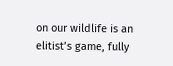on our wildlife is an elitist’s game, fully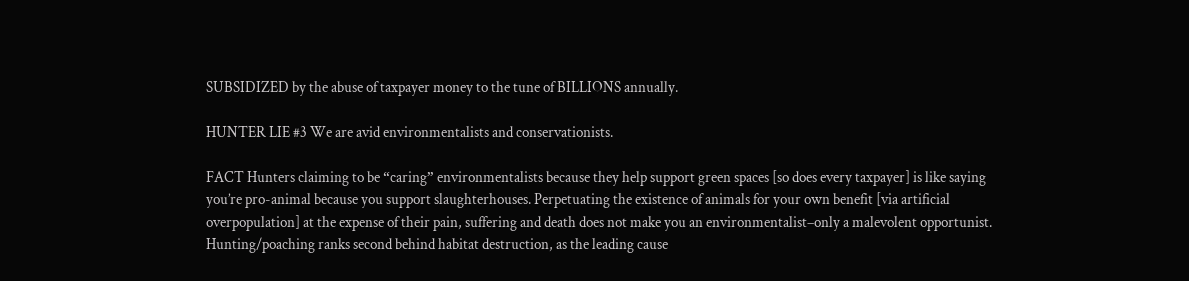SUBSIDIZED by the abuse of taxpayer money to the tune of BILLIONS annually.

HUNTER LIE #3 We are avid environmentalists and conservationists.

FACT Hunters claiming to be “caring” environmentalists because they help support green spaces [so does every taxpayer] is like saying you’re pro-animal because you support slaughterhouses. Perpetuating the existence of animals for your own benefit [via artificial overpopulation] at the expense of their pain, suffering and death does not make you an environmentalist–only a malevolent opportunist. Hunting/poaching ranks second behind habitat destruction, as the leading cause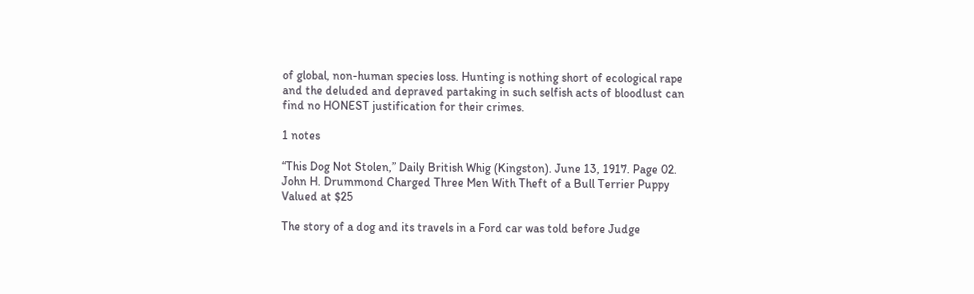of global, non-human species loss. Hunting is nothing short of ecological rape and the deluded and depraved partaking in such selfish acts of bloodlust can find no HONEST justification for their crimes.

1 notes

“This Dog Not Stolen,” Daily British Whig (Kingston). June 13, 1917. Page 02.
John H. Drummond Charged Three Men With Theft of a Bull Terrier Puppy Valued at $25

The story of a dog and its travels in a Ford car was told before Judge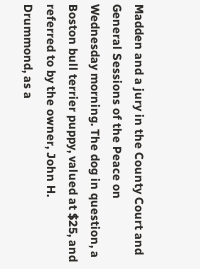Madden and a jury in the County Court and General Sessions of the Peace on Wednesday morning. The dog in question, a Boston bull terrier puppy, valued at $25, and referred to by the owner, John H. Drummond, as a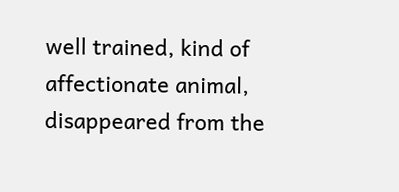well trained, kind of affectionate animal, disappeared from the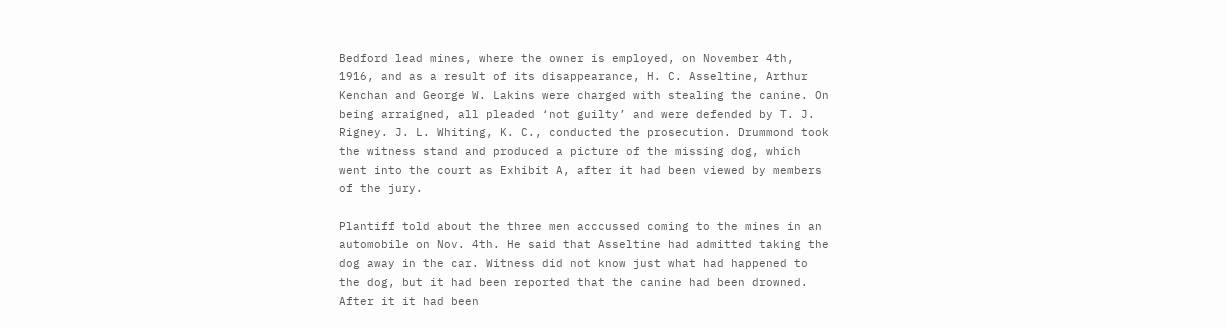Bedford lead mines, where the owner is employed, on November 4th, 1916, and as a result of its disappearance, H. C. Asseltine, Arthur Kenchan and George W. Lakins were charged with stealing the canine. On being arraigned, all pleaded ‘not guilty’ and were defended by T. J. Rigney. J. L. Whiting, K. C., conducted the prosecution. Drummond took the witness stand and produced a picture of the missing dog, which went into the court as Exhibit A, after it had been viewed by members of the jury.

Plantiff told about the three men acccussed coming to the mines in an automobile on Nov. 4th. He said that Asseltine had admitted taking the dog away in the car. Witness did not know just what had happened to the dog, but it had been reported that the canine had been drowned. After it it had been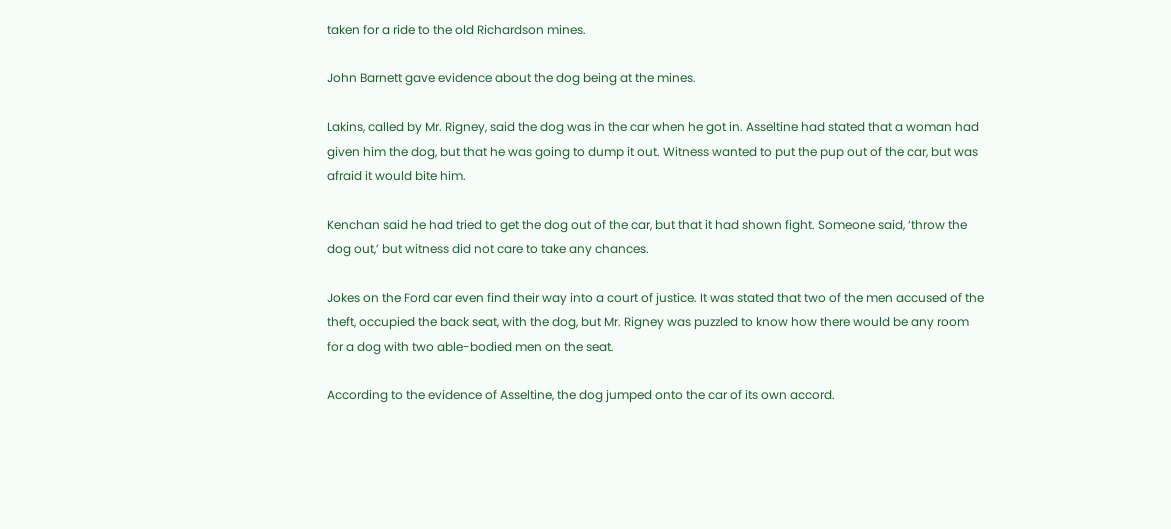taken for a ride to the old Richardson mines.

John Barnett gave evidence about the dog being at the mines.

Lakins, called by Mr. Rigney, said the dog was in the car when he got in. Asseltine had stated that a woman had given him the dog, but that he was going to dump it out. Witness wanted to put the pup out of the car, but was afraid it would bite him.

Kenchan said he had tried to get the dog out of the car, but that it had shown fight. Someone said, ‘throw the dog out,’ but witness did not care to take any chances.

Jokes on the Ford car even find their way into a court of justice. It was stated that two of the men accused of the theft, occupied the back seat, with the dog, but Mr. Rigney was puzzled to know how there would be any room for a dog with two able-bodied men on the seat.

According to the evidence of Asseltine, the dog jumped onto the car of its own accord.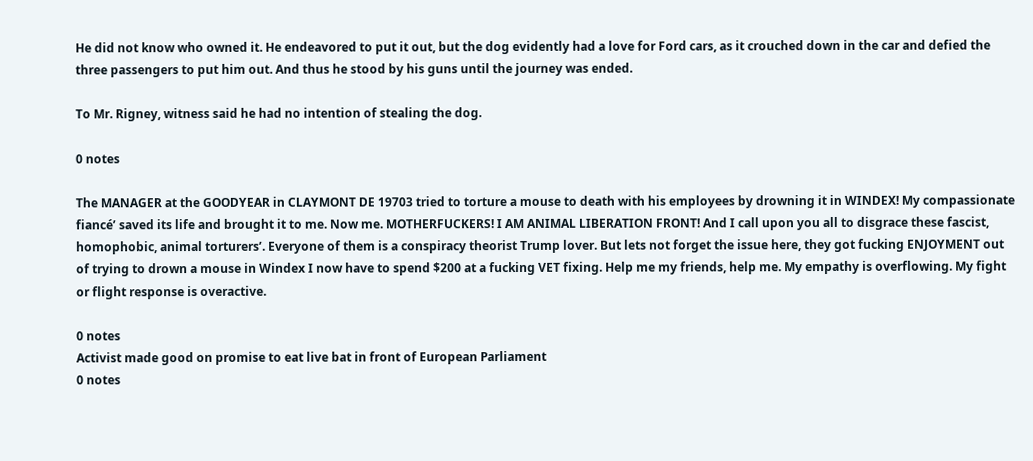He did not know who owned it. He endeavored to put it out, but the dog evidently had a love for Ford cars, as it crouched down in the car and defied the three passengers to put him out. And thus he stood by his guns until the journey was ended.

To Mr. Rigney, witness said he had no intention of stealing the dog.

0 notes

The MANAGER at the GOODYEAR in CLAYMONT DE 19703 tried to torture a mouse to death with his employees by drowning it in WINDEX! My compassionate fiancé’ saved its life and brought it to me. Now me. MOTHERFUCKERS! I AM ANIMAL LIBERATION FRONT! And I call upon you all to disgrace these fascist, homophobic, animal torturers’. Everyone of them is a conspiracy theorist Trump lover. But lets not forget the issue here, they got fucking ENJOYMENT out of trying to drown a mouse in Windex I now have to spend $200 at a fucking VET fixing. Help me my friends, help me. My empathy is overflowing. My fight or flight response is overactive.

0 notes
Activist made good on promise to eat live bat in front of European Parliament
0 notes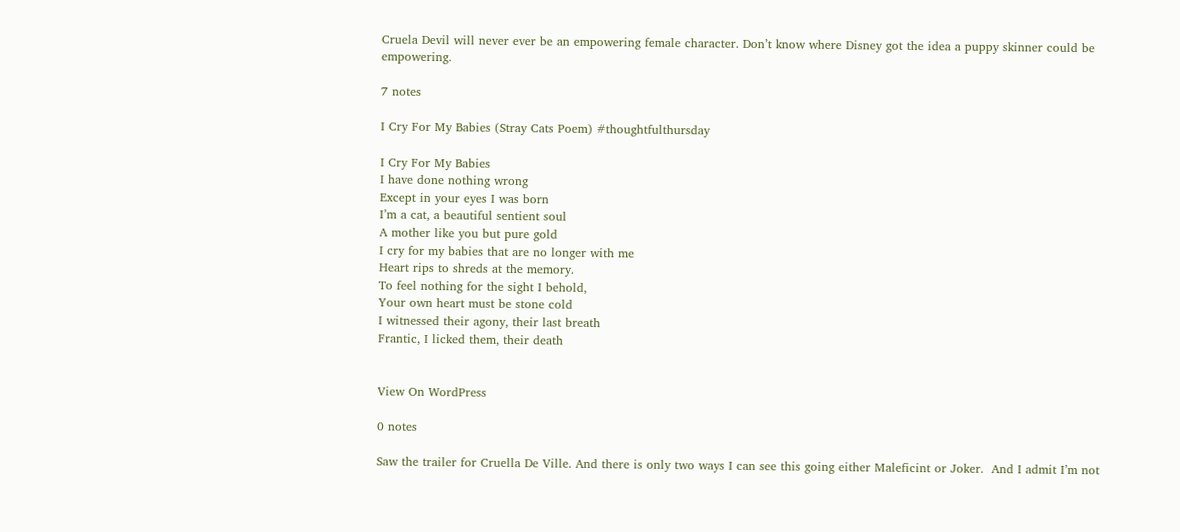Cruela Devil will never ever be an empowering female character. Don’t know where Disney got the idea a puppy skinner could be empowering.

7 notes

I Cry For My Babies (Stray Cats Poem) #thoughtfulthursday

I Cry For My Babies
I have done nothing wrong
Except in your eyes I was born
I’m a cat, a beautiful sentient soul
A mother like you but pure gold
I cry for my babies that are no longer with me
Heart rips to shreds at the memory.
To feel nothing for the sight I behold,
Your own heart must be stone cold
I witnessed their agony, their last breath
Frantic, I licked them, their death


View On WordPress

0 notes

Saw the trailer for Cruella De Ville. And there is only two ways I can see this going either Maleficint or Joker.  And I admit I’m not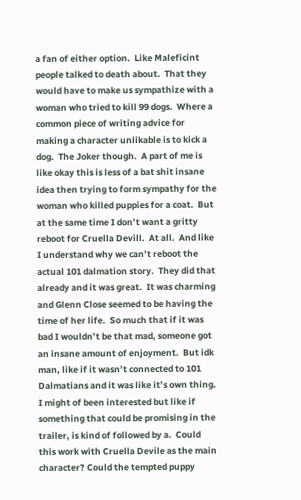a fan of either option.  Like Maleficint people talked to death about.  That they would have to make us sympathize with a woman who tried to kill 99 dogs.  Where a common piece of writing advice for making a character unlikable is to kick a dog.  The Joker though.  A part of me is like okay this is less of a bat shit insane idea then trying to form sympathy for the woman who killed puppies for a coat.  But at the same time I don’t want a gritty reboot for Cruella Devill.  At all.  And like I understand why we can’t reboot the actual 101 dalmation story.  They did that already and it was great.  It was charming and Glenn Close seemed to be having the time of her life.  So much that if it was bad I wouldn’t be that mad, someone got an insane amount of enjoyment.  But idk man, like if it wasn’t connected to 101 Dalmatians and it was like it’s own thing. I might of been interested but like if something that could be promising in the trailer, is kind of followed by a.  Could this work with Cruella Devile as the main character? Could the tempted puppy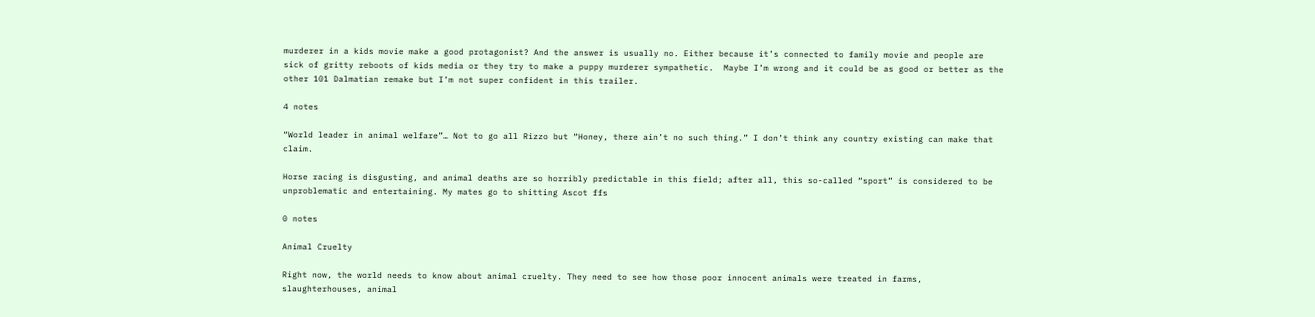murderer in a kids movie make a good protagonist? And the answer is usually no. Either because it’s connected to family movie and people are sick of gritty reboots of kids media or they try to make a puppy murderer sympathetic.  Maybe I’m wrong and it could be as good or better as the other 101 Dalmatian remake but I’m not super confident in this trailer.

4 notes

“World leader in animal welfare”… Not to go all Rizzo but “Honey, there ain’t no such thing.” I don’t think any country existing can make that claim.

Horse racing is disgusting, and animal deaths are so horribly predictable in this field; after all, this so-called “sport” is considered to be unproblematic and entertaining. My mates go to shitting Ascot ffs

0 notes

Animal Cruelty

Right now, the world needs to know about animal cruelty. They need to see how those poor innocent animals were treated in farms, slaughterhouses, animal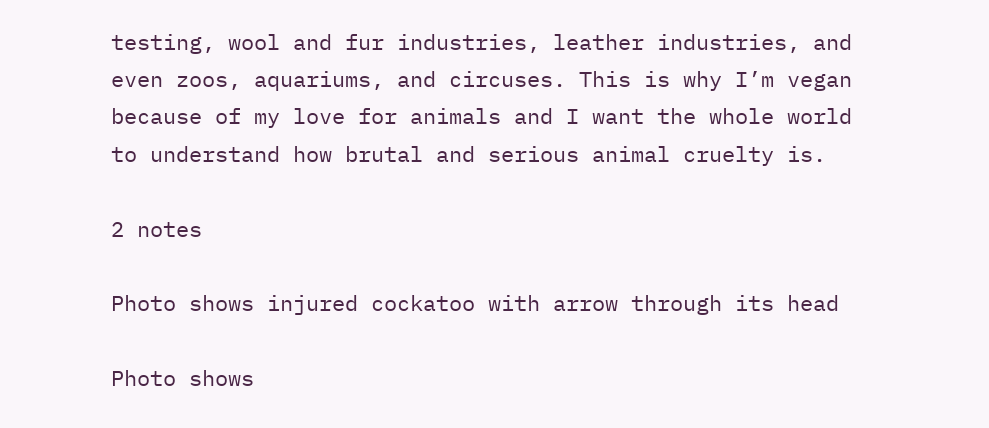testing, wool and fur industries, leather industries, and even zoos, aquariums, and circuses. This is why I’m vegan because of my love for animals and I want the whole world to understand how brutal and serious animal cruelty is.

2 notes

Photo shows injured cockatoo with arrow through its head

Photo shows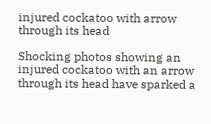injured cockatoo with arrow through its head

Shocking photos showing an injured cockatoo with an arrow through its head have sparked a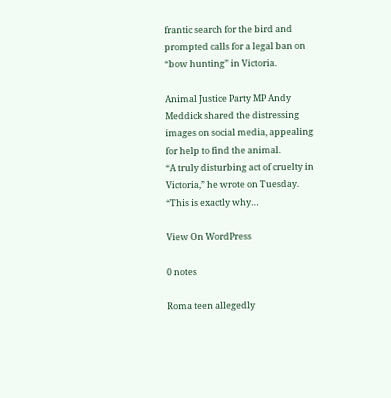frantic search for the bird and prompted calls for a legal ban on “bow hunting” in Victoria.

Animal Justice Party MP Andy Meddick shared the distressing images on social media, appealing for help to find the animal.
“A truly disturbing act of cruelty in Victoria,” he wrote on Tuesday.
“This is exactly why…

View On WordPress

0 notes

Roma teen allegedly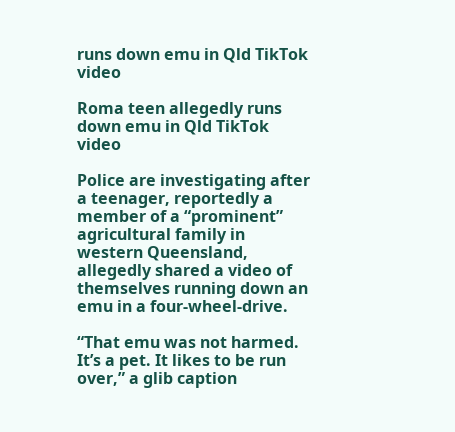runs down emu in Qld TikTok video

Roma teen allegedly runs down emu in Qld TikTok video

Police are investigating after a teenager, reportedly a member of a “prominent” agricultural family in western Queensland, allegedly shared a video of themselves running down an emu in a four-wheel-drive.

“That emu was not harmed. It’s a pet. It likes to be run over,” a glib caption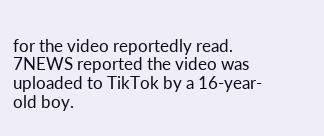for the video reportedly read.
7NEWS reported the video was uploaded to TikTok by a 16-year-old boy.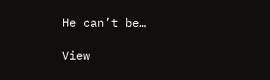He can’t be…

View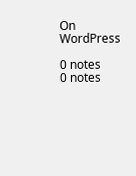On WordPress

0 notes
0 notes